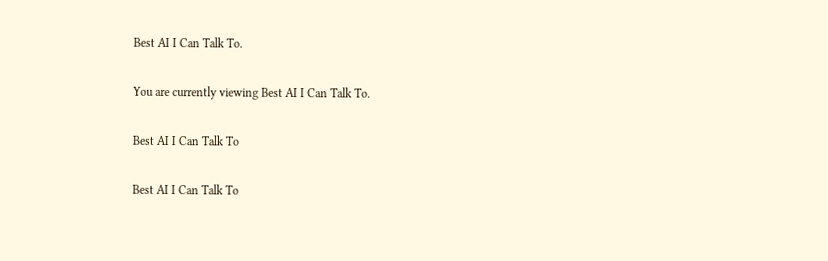Best AI I Can Talk To.

You are currently viewing Best AI I Can Talk To.

Best AI I Can Talk To

Best AI I Can Talk To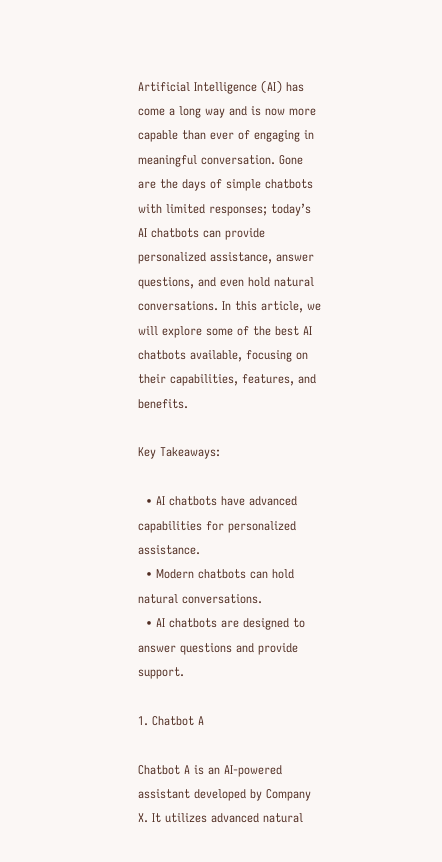Artificial Intelligence (AI) has come a long way and is now more capable than ever of engaging in meaningful conversation. Gone are the days of simple chatbots with limited responses; today’s AI chatbots can provide personalized assistance, answer questions, and even hold natural conversations. In this article, we will explore some of the best AI chatbots available, focusing on their capabilities, features, and benefits.

Key Takeaways:

  • AI chatbots have advanced capabilities for personalized assistance.
  • Modern chatbots can hold natural conversations.
  • AI chatbots are designed to answer questions and provide support.

1. Chatbot A

Chatbot A is an AI-powered assistant developed by Company X. It utilizes advanced natural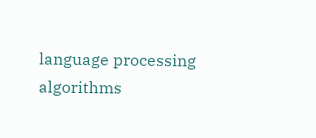language processing algorithms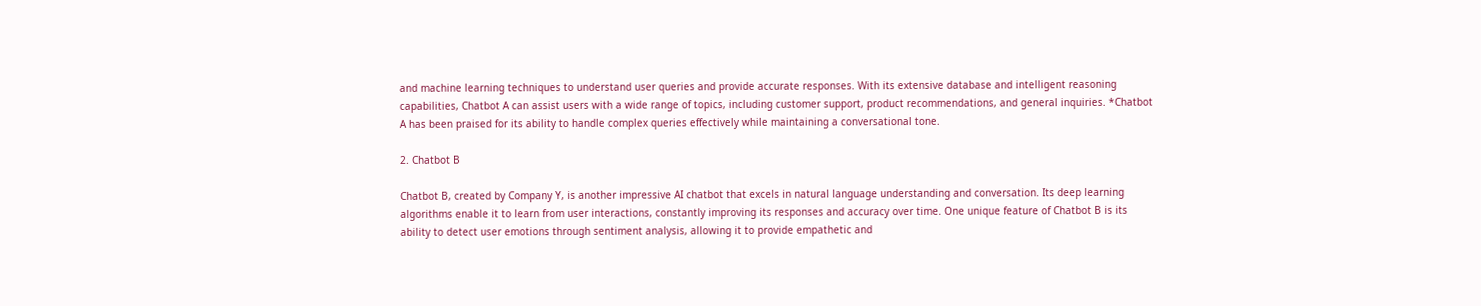and machine learning techniques to understand user queries and provide accurate responses. With its extensive database and intelligent reasoning capabilities, Chatbot A can assist users with a wide range of topics, including customer support, product recommendations, and general inquiries. *Chatbot A has been praised for its ability to handle complex queries effectively while maintaining a conversational tone.

2. Chatbot B

Chatbot B, created by Company Y, is another impressive AI chatbot that excels in natural language understanding and conversation. Its deep learning algorithms enable it to learn from user interactions, constantly improving its responses and accuracy over time. One unique feature of Chatbot B is its ability to detect user emotions through sentiment analysis, allowing it to provide empathetic and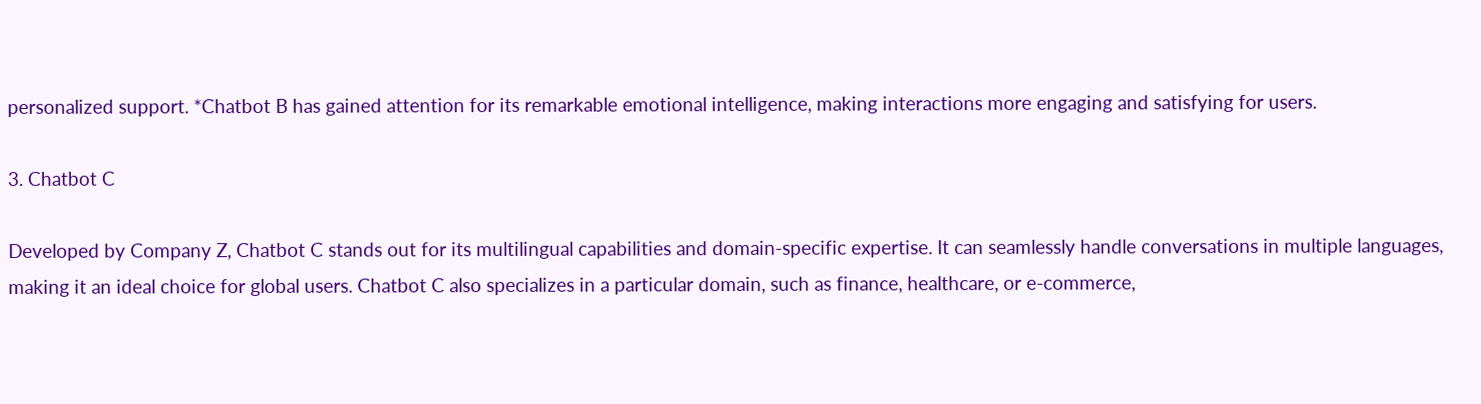personalized support. *Chatbot B has gained attention for its remarkable emotional intelligence, making interactions more engaging and satisfying for users.

3. Chatbot C

Developed by Company Z, Chatbot C stands out for its multilingual capabilities and domain-specific expertise. It can seamlessly handle conversations in multiple languages, making it an ideal choice for global users. Chatbot C also specializes in a particular domain, such as finance, healthcare, or e-commerce,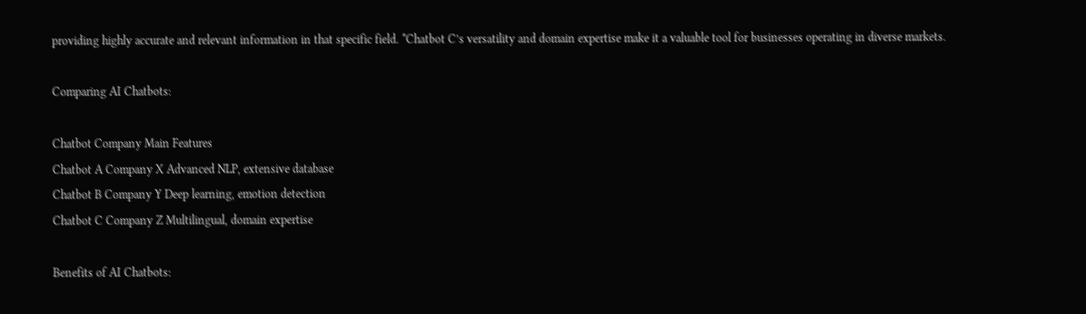providing highly accurate and relevant information in that specific field. *Chatbot C’s versatility and domain expertise make it a valuable tool for businesses operating in diverse markets.

Comparing AI Chatbots:

Chatbot Company Main Features
Chatbot A Company X Advanced NLP, extensive database
Chatbot B Company Y Deep learning, emotion detection
Chatbot C Company Z Multilingual, domain expertise

Benefits of AI Chatbots: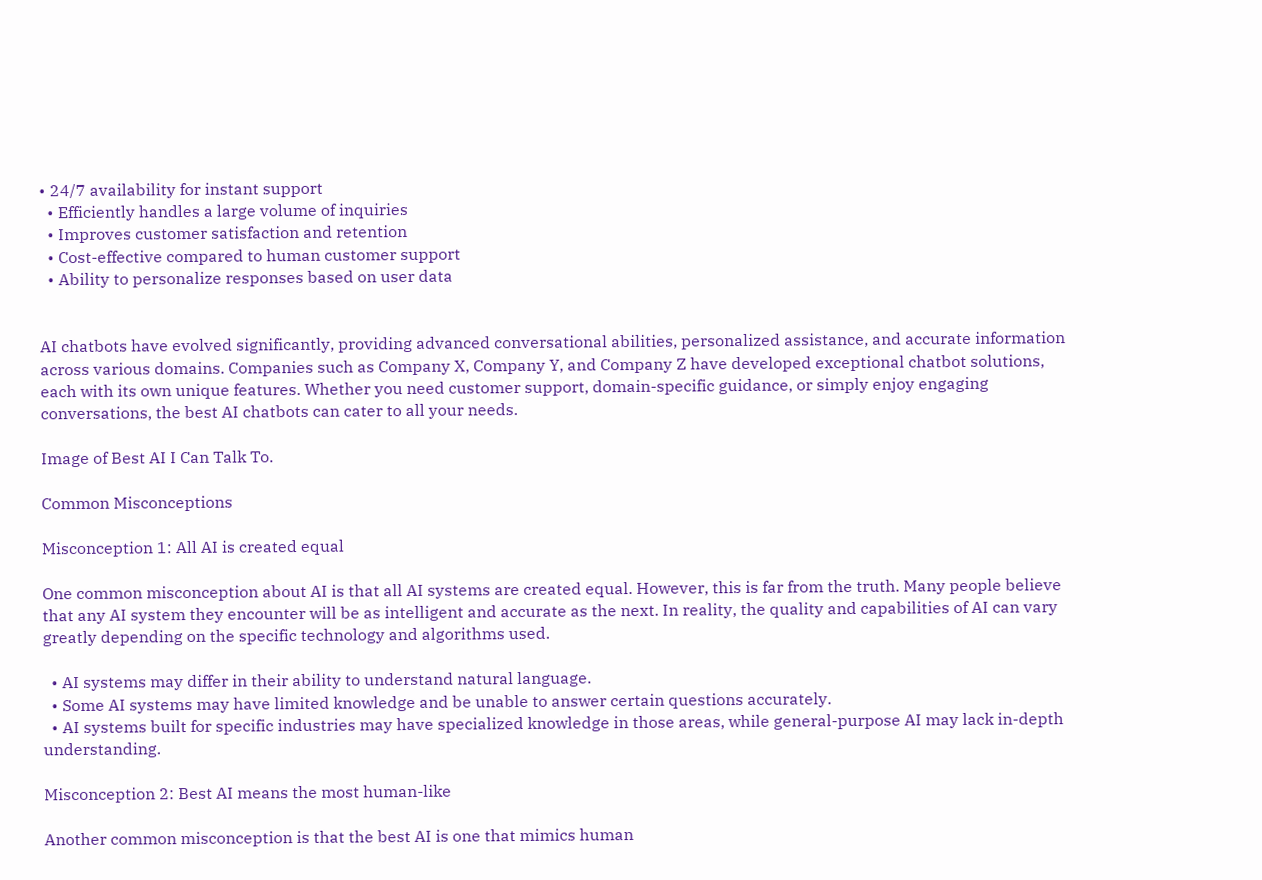• 24/7 availability for instant support
  • Efficiently handles a large volume of inquiries
  • Improves customer satisfaction and retention
  • Cost-effective compared to human customer support
  • Ability to personalize responses based on user data


AI chatbots have evolved significantly, providing advanced conversational abilities, personalized assistance, and accurate information across various domains. Companies such as Company X, Company Y, and Company Z have developed exceptional chatbot solutions, each with its own unique features. Whether you need customer support, domain-specific guidance, or simply enjoy engaging conversations, the best AI chatbots can cater to all your needs.

Image of Best AI I Can Talk To.

Common Misconceptions

Misconception 1: All AI is created equal

One common misconception about AI is that all AI systems are created equal. However, this is far from the truth. Many people believe that any AI system they encounter will be as intelligent and accurate as the next. In reality, the quality and capabilities of AI can vary greatly depending on the specific technology and algorithms used.

  • AI systems may differ in their ability to understand natural language.
  • Some AI systems may have limited knowledge and be unable to answer certain questions accurately.
  • AI systems built for specific industries may have specialized knowledge in those areas, while general-purpose AI may lack in-depth understanding.

Misconception 2: Best AI means the most human-like

Another common misconception is that the best AI is one that mimics human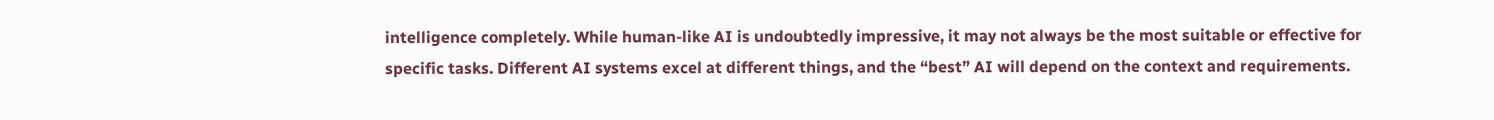intelligence completely. While human-like AI is undoubtedly impressive, it may not always be the most suitable or effective for specific tasks. Different AI systems excel at different things, and the “best” AI will depend on the context and requirements.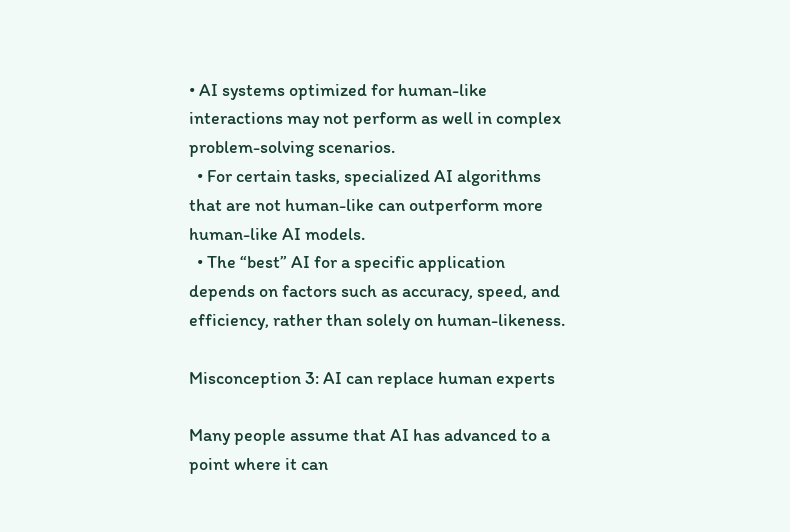• AI systems optimized for human-like interactions may not perform as well in complex problem-solving scenarios.
  • For certain tasks, specialized AI algorithms that are not human-like can outperform more human-like AI models.
  • The “best” AI for a specific application depends on factors such as accuracy, speed, and efficiency, rather than solely on human-likeness.

Misconception 3: AI can replace human experts

Many people assume that AI has advanced to a point where it can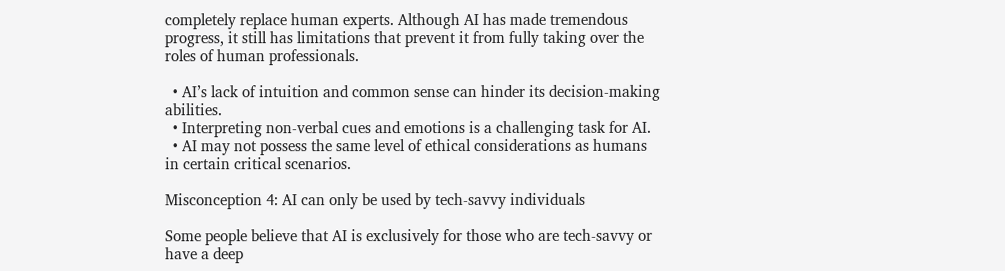completely replace human experts. Although AI has made tremendous progress, it still has limitations that prevent it from fully taking over the roles of human professionals.

  • AI’s lack of intuition and common sense can hinder its decision-making abilities.
  • Interpreting non-verbal cues and emotions is a challenging task for AI.
  • AI may not possess the same level of ethical considerations as humans in certain critical scenarios.

Misconception 4: AI can only be used by tech-savvy individuals

Some people believe that AI is exclusively for those who are tech-savvy or have a deep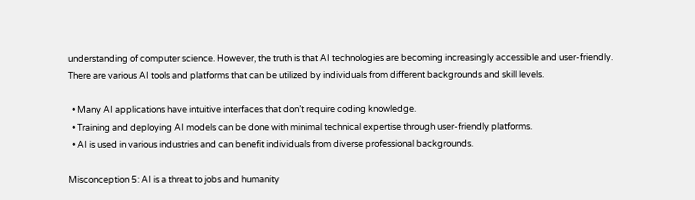understanding of computer science. However, the truth is that AI technologies are becoming increasingly accessible and user-friendly. There are various AI tools and platforms that can be utilized by individuals from different backgrounds and skill levels.

  • Many AI applications have intuitive interfaces that don’t require coding knowledge.
  • Training and deploying AI models can be done with minimal technical expertise through user-friendly platforms.
  • AI is used in various industries and can benefit individuals from diverse professional backgrounds.

Misconception 5: AI is a threat to jobs and humanity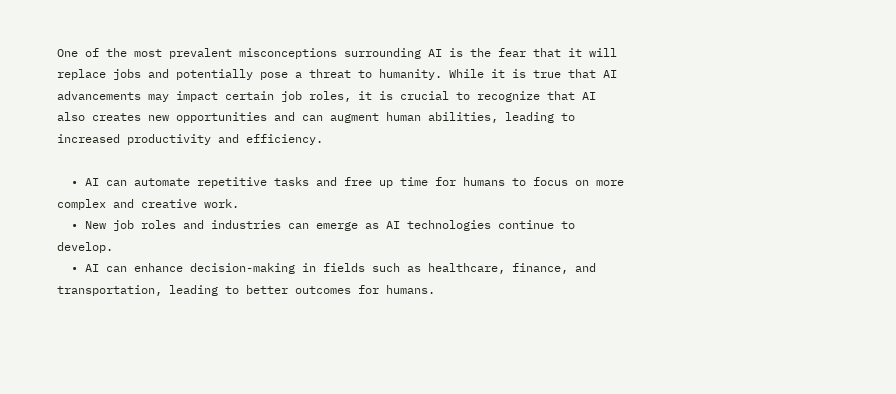One of the most prevalent misconceptions surrounding AI is the fear that it will replace jobs and potentially pose a threat to humanity. While it is true that AI advancements may impact certain job roles, it is crucial to recognize that AI also creates new opportunities and can augment human abilities, leading to increased productivity and efficiency.

  • AI can automate repetitive tasks and free up time for humans to focus on more complex and creative work.
  • New job roles and industries can emerge as AI technologies continue to develop.
  • AI can enhance decision-making in fields such as healthcare, finance, and transportation, leading to better outcomes for humans.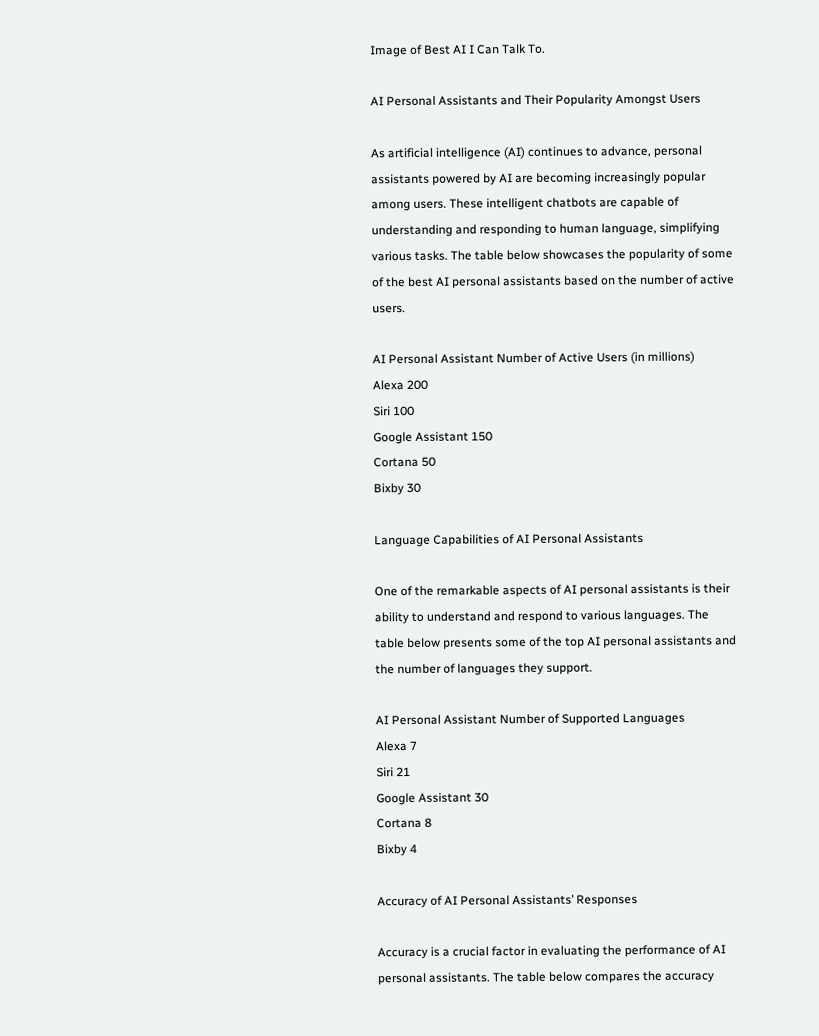Image of Best AI I Can Talk To.

AI Personal Assistants and Their Popularity Amongst Users

As artificial intelligence (AI) continues to advance, personal assistants powered by AI are becoming increasingly popular among users. These intelligent chatbots are capable of understanding and responding to human language, simplifying various tasks. The table below showcases the popularity of some of the best AI personal assistants based on the number of active users.

AI Personal Assistant Number of Active Users (in millions)
Alexa 200
Siri 100
Google Assistant 150
Cortana 50
Bixby 30

Language Capabilities of AI Personal Assistants

One of the remarkable aspects of AI personal assistants is their ability to understand and respond to various languages. The table below presents some of the top AI personal assistants and the number of languages they support.

AI Personal Assistant Number of Supported Languages
Alexa 7
Siri 21
Google Assistant 30
Cortana 8
Bixby 4

Accuracy of AI Personal Assistants’ Responses

Accuracy is a crucial factor in evaluating the performance of AI personal assistants. The table below compares the accuracy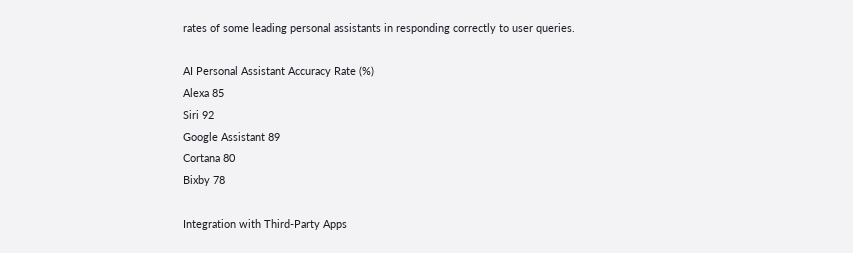rates of some leading personal assistants in responding correctly to user queries.

AI Personal Assistant Accuracy Rate (%)
Alexa 85
Siri 92
Google Assistant 89
Cortana 80
Bixby 78

Integration with Third-Party Apps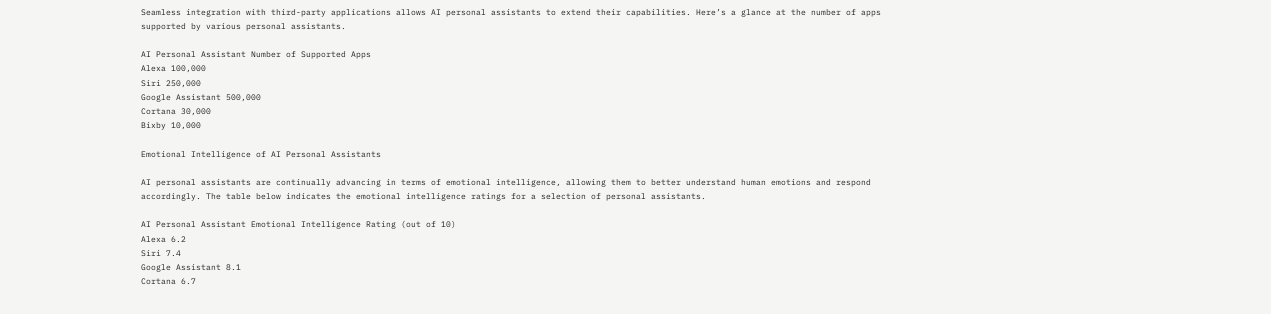Seamless integration with third-party applications allows AI personal assistants to extend their capabilities. Here’s a glance at the number of apps supported by various personal assistants.

AI Personal Assistant Number of Supported Apps
Alexa 100,000
Siri 250,000
Google Assistant 500,000
Cortana 30,000
Bixby 10,000

Emotional Intelligence of AI Personal Assistants

AI personal assistants are continually advancing in terms of emotional intelligence, allowing them to better understand human emotions and respond accordingly. The table below indicates the emotional intelligence ratings for a selection of personal assistants.

AI Personal Assistant Emotional Intelligence Rating (out of 10)
Alexa 6.2
Siri 7.4
Google Assistant 8.1
Cortana 6.7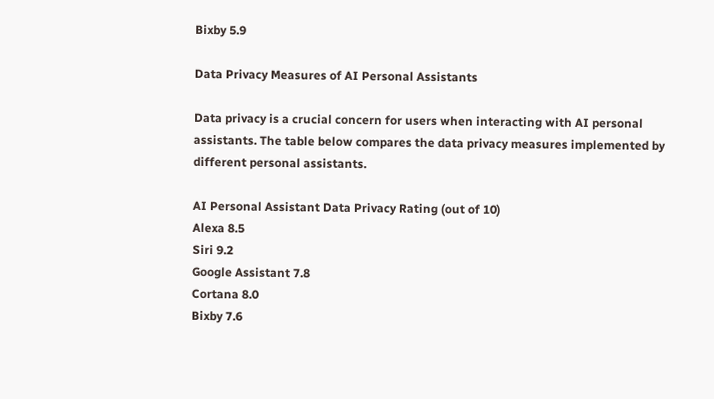Bixby 5.9

Data Privacy Measures of AI Personal Assistants

Data privacy is a crucial concern for users when interacting with AI personal assistants. The table below compares the data privacy measures implemented by different personal assistants.

AI Personal Assistant Data Privacy Rating (out of 10)
Alexa 8.5
Siri 9.2
Google Assistant 7.8
Cortana 8.0
Bixby 7.6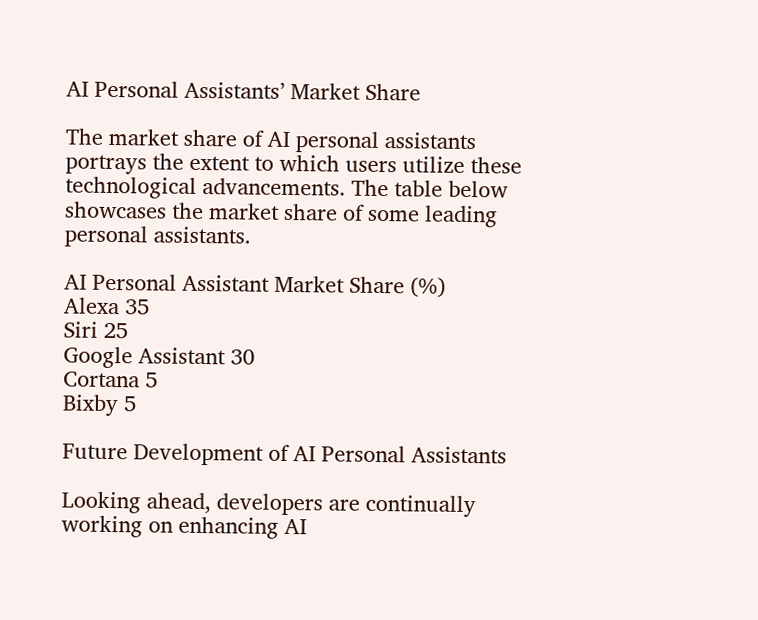AI Personal Assistants’ Market Share

The market share of AI personal assistants portrays the extent to which users utilize these technological advancements. The table below showcases the market share of some leading personal assistants.

AI Personal Assistant Market Share (%)
Alexa 35
Siri 25
Google Assistant 30
Cortana 5
Bixby 5

Future Development of AI Personal Assistants

Looking ahead, developers are continually working on enhancing AI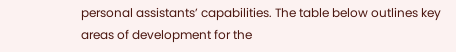personal assistants’ capabilities. The table below outlines key areas of development for the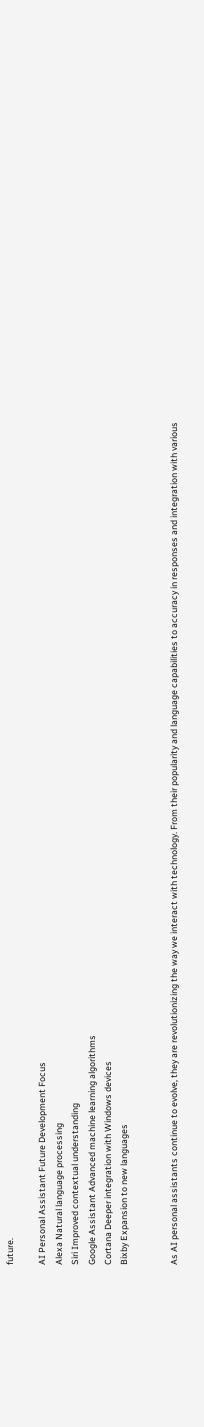future.

AI Personal Assistant Future Development Focus
Alexa Natural language processing
Siri Improved contextual understanding
Google Assistant Advanced machine learning algorithms
Cortana Deeper integration with Windows devices
Bixby Expansion to new languages


As AI personal assistants continue to evolve, they are revolutionizing the way we interact with technology. From their popularity and language capabilities to accuracy in responses and integration with various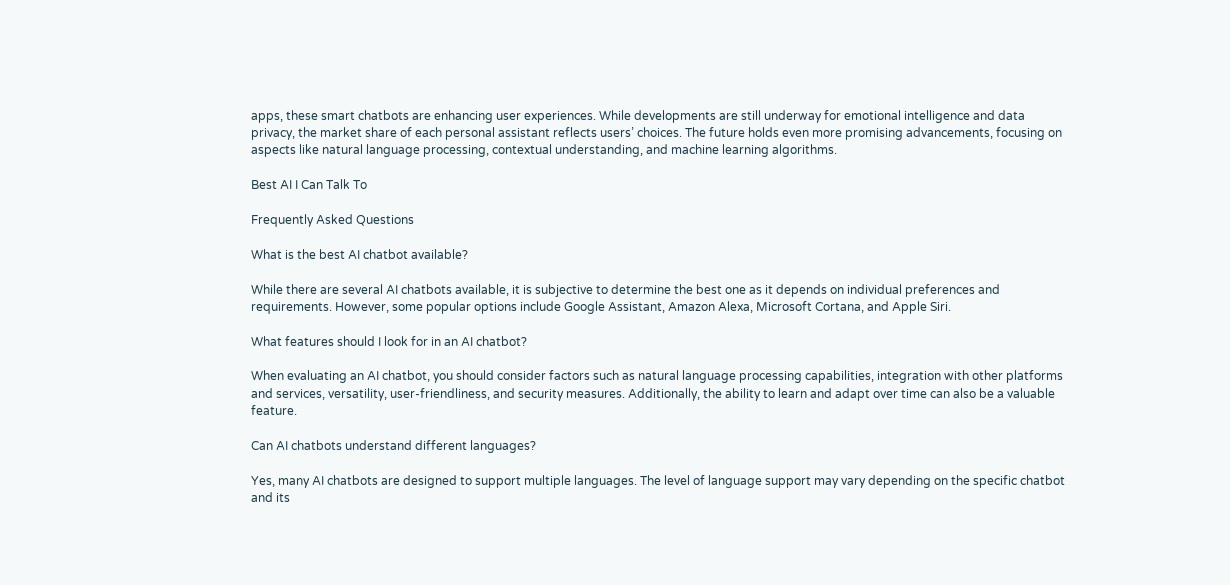apps, these smart chatbots are enhancing user experiences. While developments are still underway for emotional intelligence and data privacy, the market share of each personal assistant reflects users’ choices. The future holds even more promising advancements, focusing on aspects like natural language processing, contextual understanding, and machine learning algorithms.

Best AI I Can Talk To

Frequently Asked Questions

What is the best AI chatbot available?

While there are several AI chatbots available, it is subjective to determine the best one as it depends on individual preferences and requirements. However, some popular options include Google Assistant, Amazon Alexa, Microsoft Cortana, and Apple Siri.

What features should I look for in an AI chatbot?

When evaluating an AI chatbot, you should consider factors such as natural language processing capabilities, integration with other platforms and services, versatility, user-friendliness, and security measures. Additionally, the ability to learn and adapt over time can also be a valuable feature.

Can AI chatbots understand different languages?

Yes, many AI chatbots are designed to support multiple languages. The level of language support may vary depending on the specific chatbot and its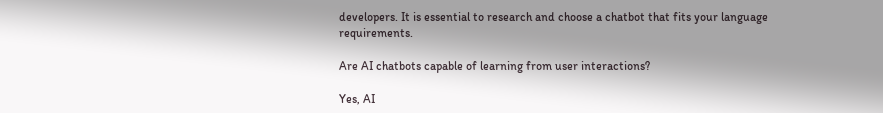developers. It is essential to research and choose a chatbot that fits your language requirements.

Are AI chatbots capable of learning from user interactions?

Yes, AI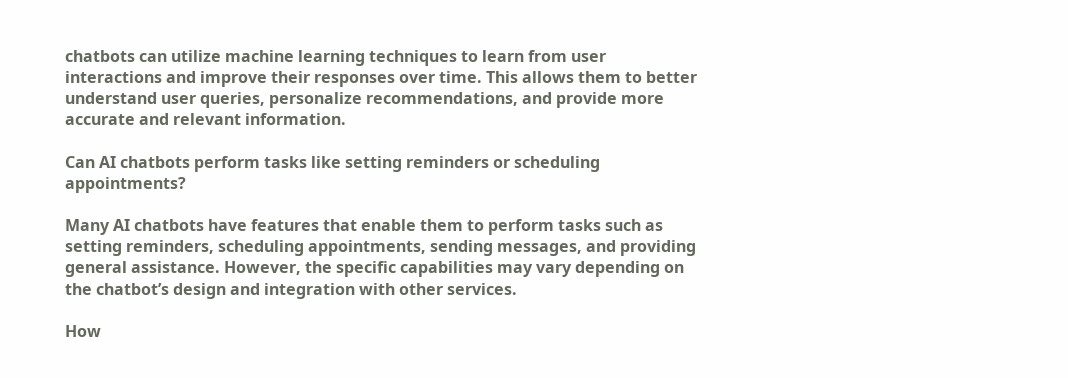chatbots can utilize machine learning techniques to learn from user interactions and improve their responses over time. This allows them to better understand user queries, personalize recommendations, and provide more accurate and relevant information.

Can AI chatbots perform tasks like setting reminders or scheduling appointments?

Many AI chatbots have features that enable them to perform tasks such as setting reminders, scheduling appointments, sending messages, and providing general assistance. However, the specific capabilities may vary depending on the chatbot’s design and integration with other services.

How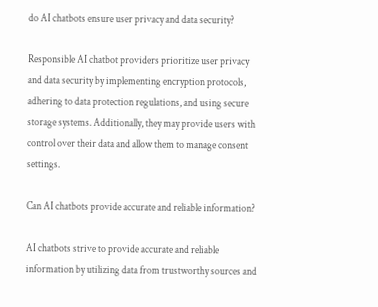do AI chatbots ensure user privacy and data security?

Responsible AI chatbot providers prioritize user privacy and data security by implementing encryption protocols, adhering to data protection regulations, and using secure storage systems. Additionally, they may provide users with control over their data and allow them to manage consent settings.

Can AI chatbots provide accurate and reliable information?

AI chatbots strive to provide accurate and reliable information by utilizing data from trustworthy sources and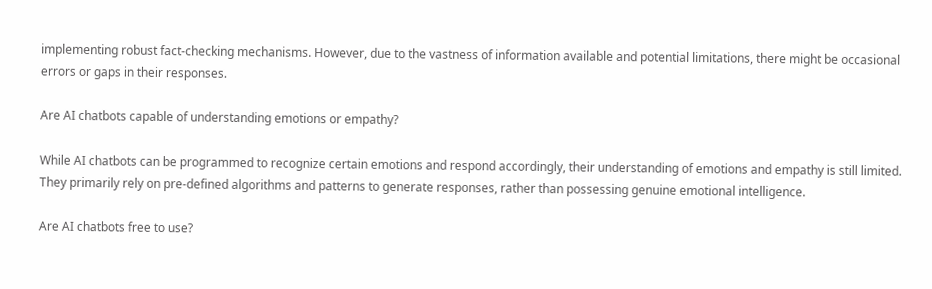implementing robust fact-checking mechanisms. However, due to the vastness of information available and potential limitations, there might be occasional errors or gaps in their responses.

Are AI chatbots capable of understanding emotions or empathy?

While AI chatbots can be programmed to recognize certain emotions and respond accordingly, their understanding of emotions and empathy is still limited. They primarily rely on pre-defined algorithms and patterns to generate responses, rather than possessing genuine emotional intelligence.

Are AI chatbots free to use?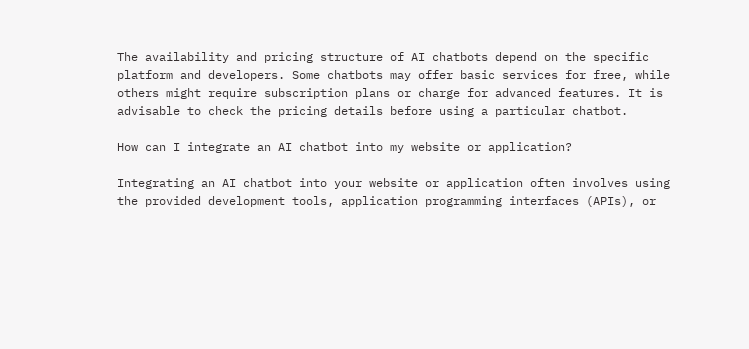The availability and pricing structure of AI chatbots depend on the specific platform and developers. Some chatbots may offer basic services for free, while others might require subscription plans or charge for advanced features. It is advisable to check the pricing details before using a particular chatbot.

How can I integrate an AI chatbot into my website or application?

Integrating an AI chatbot into your website or application often involves using the provided development tools, application programming interfaces (APIs), or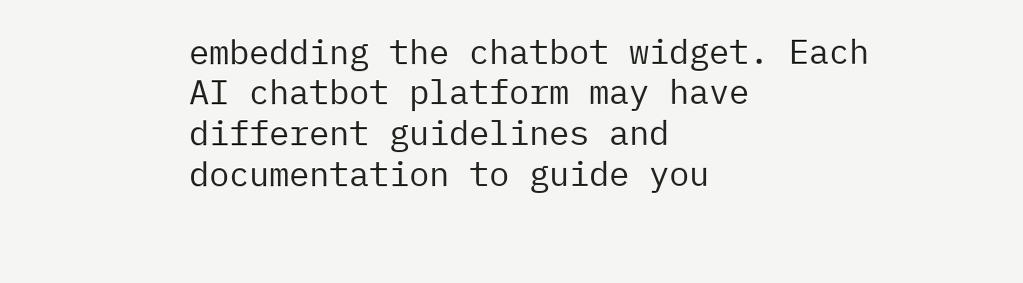embedding the chatbot widget. Each AI chatbot platform may have different guidelines and documentation to guide you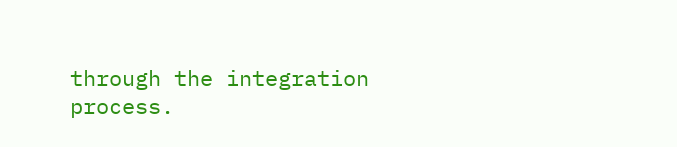through the integration process.